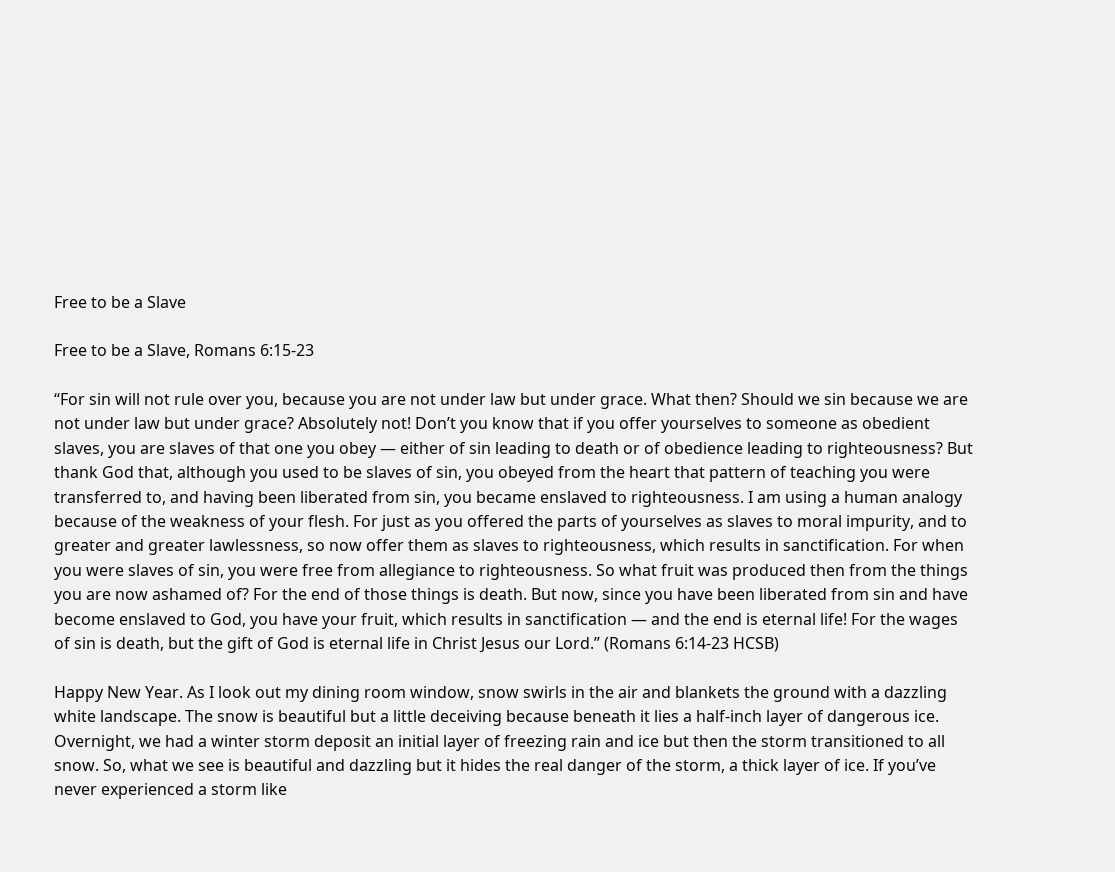Free to be a Slave

Free to be a Slave, Romans 6:15-23

“For sin will not rule over you, because you are not under law but under grace. What then? Should we sin because we are not under law but under grace? Absolutely not! Don’t you know that if you offer yourselves to someone as obedient slaves, you are slaves of that one you obey — either of sin leading to death or of obedience leading to righteousness? But thank God that, although you used to be slaves of sin, you obeyed from the heart that pattern of teaching you were transferred to, and having been liberated from sin, you became enslaved to righteousness. I am using a human analogy because of the weakness of your flesh. For just as you offered the parts of yourselves as slaves to moral impurity, and to greater and greater lawlessness, so now offer them as slaves to righteousness, which results in sanctification. For when you were slaves of sin, you were free from allegiance to righteousness. So what fruit was produced then from the things you are now ashamed of? For the end of those things is death. But now, since you have been liberated from sin and have become enslaved to God, you have your fruit, which results in sanctification — and the end is eternal life! For the wages of sin is death, but the gift of God is eternal life in Christ Jesus our Lord.” (Romans 6:14-23 HCSB)

Happy New Year. As I look out my dining room window, snow swirls in the air and blankets the ground with a dazzling white landscape. The snow is beautiful but a little deceiving because beneath it lies a half-inch layer of dangerous ice. Overnight, we had a winter storm deposit an initial layer of freezing rain and ice but then the storm transitioned to all snow. So, what we see is beautiful and dazzling but it hides the real danger of the storm, a thick layer of ice. If you’ve never experienced a storm like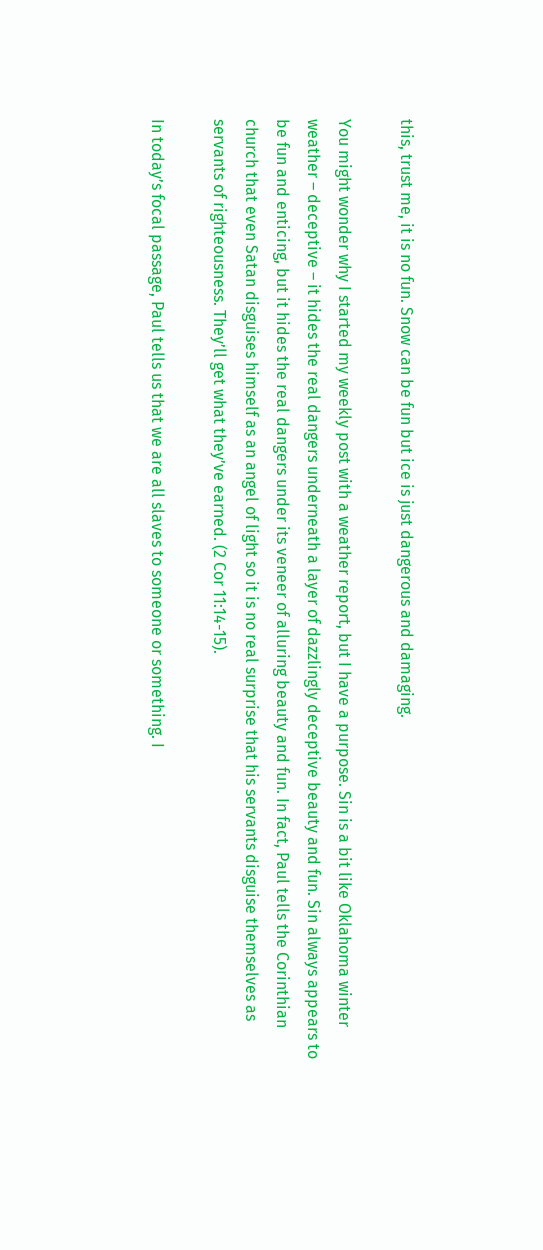this, trust me, it is no fun. Snow can be fun but ice is just dangerous and damaging.

You might wonder why I started my weekly post with a weather report, but I have a purpose. Sin is a bit like Oklahoma winter weather – deceptive – it hides the real dangers underneath a layer of dazzlingly deceptive beauty and fun. Sin always appears to be fun and enticing, but it hides the real dangers under its veneer of alluring beauty and fun. In fact, Paul tells the Corinthian church that even Satan disguises himself as an angel of light so it is no real surprise that his servants disguise themselves as servants of righteousness. They’ll get what they’ve earned. (2 Cor 11:14-15).

In today’s focal passage, Paul tells us that we are all slaves to someone or something. I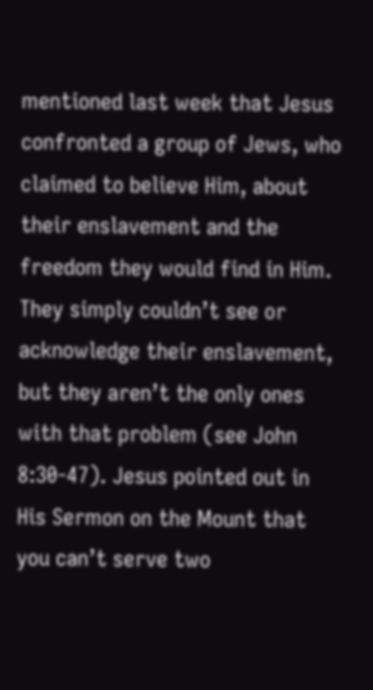mentioned last week that Jesus confronted a group of Jews, who claimed to believe Him, about their enslavement and the freedom they would find in Him. They simply couldn’t see or acknowledge their enslavement, but they aren’t the only ones with that problem (see John 8:30-47). Jesus pointed out in His Sermon on the Mount that you can’t serve two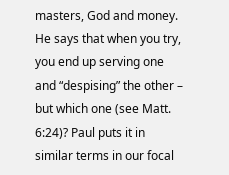masters, God and money. He says that when you try, you end up serving one and “despising” the other – but which one (see Matt. 6:24)? Paul puts it in similar terms in our focal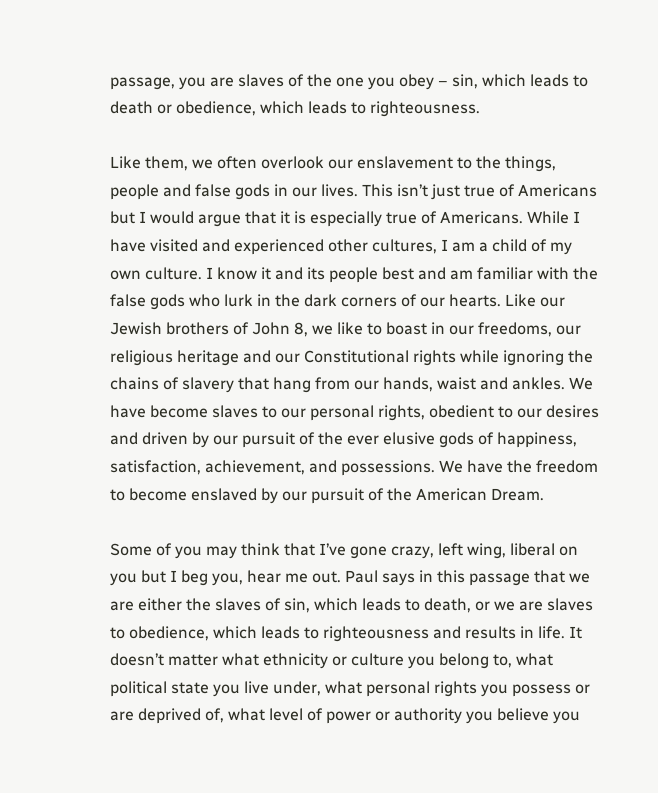passage, you are slaves of the one you obey – sin, which leads to death or obedience, which leads to righteousness.

Like them, we often overlook our enslavement to the things, people and false gods in our lives. This isn’t just true of Americans but I would argue that it is especially true of Americans. While I have visited and experienced other cultures, I am a child of my own culture. I know it and its people best and am familiar with the false gods who lurk in the dark corners of our hearts. Like our Jewish brothers of John 8, we like to boast in our freedoms, our religious heritage and our Constitutional rights while ignoring the chains of slavery that hang from our hands, waist and ankles. We have become slaves to our personal rights, obedient to our desires and driven by our pursuit of the ever elusive gods of happiness, satisfaction, achievement, and possessions. We have the freedom to become enslaved by our pursuit of the American Dream.

Some of you may think that I’ve gone crazy, left wing, liberal on you but I beg you, hear me out. Paul says in this passage that we are either the slaves of sin, which leads to death, or we are slaves to obedience, which leads to righteousness and results in life. It doesn’t matter what ethnicity or culture you belong to, what political state you live under, what personal rights you possess or are deprived of, what level of power or authority you believe you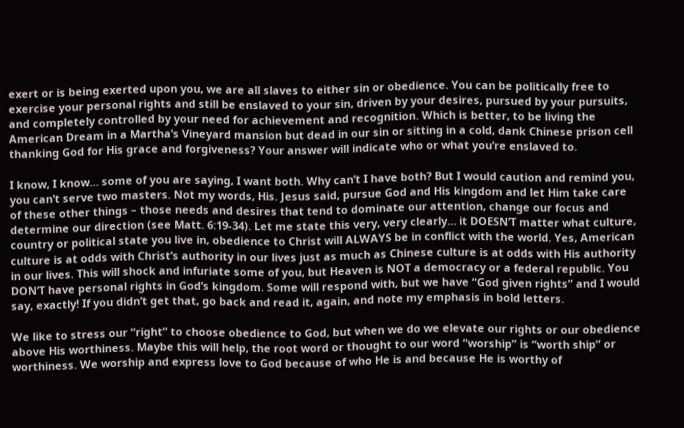exert or is being exerted upon you, we are all slaves to either sin or obedience. You can be politically free to exercise your personal rights and still be enslaved to your sin, driven by your desires, pursued by your pursuits, and completely controlled by your need for achievement and recognition. Which is better, to be living the American Dream in a Martha’s Vineyard mansion but dead in our sin or sitting in a cold, dank Chinese prison cell thanking God for His grace and forgiveness? Your answer will indicate who or what you’re enslaved to.

I know, I know… some of you are saying, I want both. Why can’t I have both? But I would caution and remind you, you can’t serve two masters. Not my words, His. Jesus said, pursue God and His kingdom and let Him take care of these other things – those needs and desires that tend to dominate our attention, change our focus and determine our direction (see Matt. 6:19-34). Let me state this very, very clearly… it DOESN’T matter what culture, country or political state you live in, obedience to Christ will ALWAYS be in conflict with the world. Yes, American culture is at odds with Christ’s authority in our lives just as much as Chinese culture is at odds with His authority in our lives. This will shock and infuriate some of you, but Heaven is NOT a democracy or a federal republic. You DON’T have personal rights in God’s kingdom. Some will respond with, but we have “God given rights” and I would say, exactly! If you didn’t get that, go back and read it, again, and note my emphasis in bold letters.

We like to stress our “right” to choose obedience to God, but when we do we elevate our rights or our obedience above His worthiness. Maybe this will help, the root word or thought to our word “worship” is “worth ship” or worthiness. We worship and express love to God because of who He is and because He is worthy of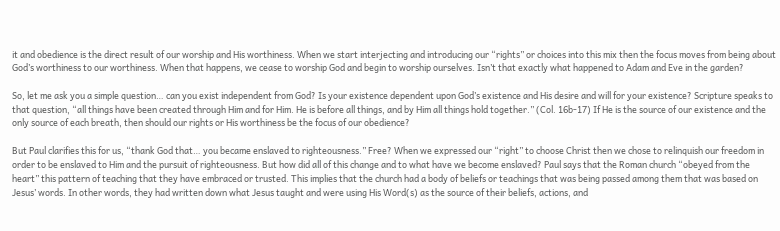it and obedience is the direct result of our worship and His worthiness. When we start interjecting and introducing our “rights” or choices into this mix then the focus moves from being about God’s worthiness to our worthiness. When that happens, we cease to worship God and begin to worship ourselves. Isn’t that exactly what happened to Adam and Eve in the garden?

So, let me ask you a simple question… can you exist independent from God? Is your existence dependent upon God’s existence and His desire and will for your existence? Scripture speaks to that question, “all things have been created through Him and for Him. He is before all things, and by Him all things hold together.” (Col. 16b-17) If He is the source of our existence and the only source of each breath, then should our rights or His worthiness be the focus of our obedience?

But Paul clarifies this for us, “thank God that… you became enslaved to righteousness.” Free? When we expressed our “right” to choose Christ then we chose to relinquish our freedom in order to be enslaved to Him and the pursuit of righteousness. But how did all of this change and to what have we become enslaved? Paul says that the Roman church “obeyed from the heart” this pattern of teaching that they have embraced or trusted. This implies that the church had a body of beliefs or teachings that was being passed among them that was based on Jesus’ words. In other words, they had written down what Jesus taught and were using His Word(s) as the source of their beliefs, actions, and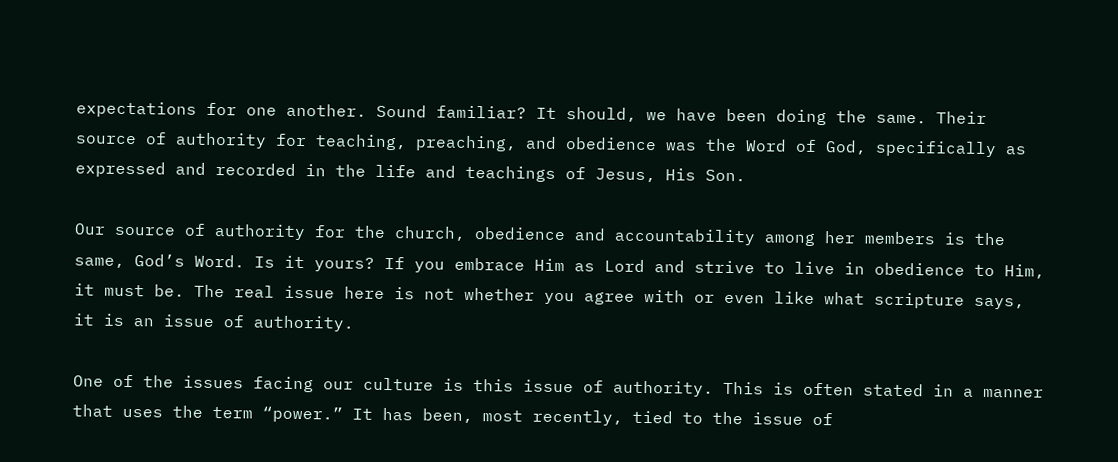expectations for one another. Sound familiar? It should, we have been doing the same. Their source of authority for teaching, preaching, and obedience was the Word of God, specifically as expressed and recorded in the life and teachings of Jesus, His Son.

Our source of authority for the church, obedience and accountability among her members is the same, God’s Word. Is it yours? If you embrace Him as Lord and strive to live in obedience to Him, it must be. The real issue here is not whether you agree with or even like what scripture says, it is an issue of authority.

One of the issues facing our culture is this issue of authority. This is often stated in a manner that uses the term “power.” It has been, most recently, tied to the issue of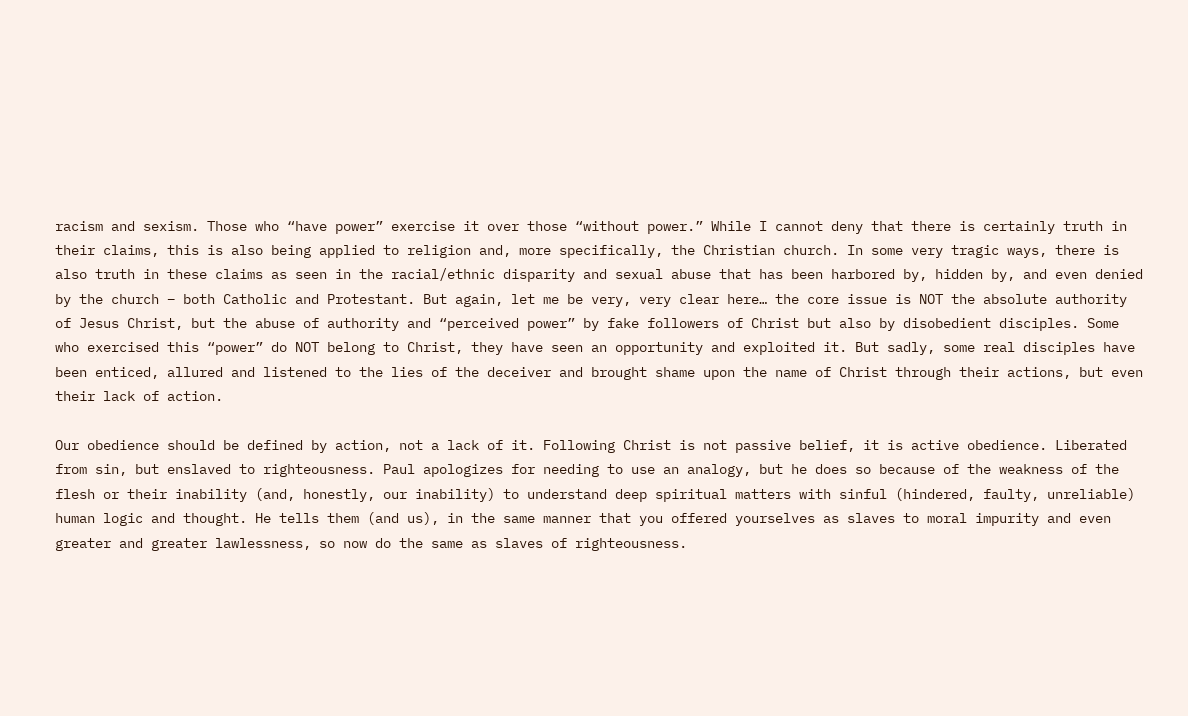racism and sexism. Those who “have power” exercise it over those “without power.” While I cannot deny that there is certainly truth in their claims, this is also being applied to religion and, more specifically, the Christian church. In some very tragic ways, there is also truth in these claims as seen in the racial/ethnic disparity and sexual abuse that has been harbored by, hidden by, and even denied by the church – both Catholic and Protestant. But again, let me be very, very clear here… the core issue is NOT the absolute authority of Jesus Christ, but the abuse of authority and “perceived power” by fake followers of Christ but also by disobedient disciples. Some who exercised this “power” do NOT belong to Christ, they have seen an opportunity and exploited it. But sadly, some real disciples have been enticed, allured and listened to the lies of the deceiver and brought shame upon the name of Christ through their actions, but even their lack of action.

Our obedience should be defined by action, not a lack of it. Following Christ is not passive belief, it is active obedience. Liberated from sin, but enslaved to righteousness. Paul apologizes for needing to use an analogy, but he does so because of the weakness of the flesh or their inability (and, honestly, our inability) to understand deep spiritual matters with sinful (hindered, faulty, unreliable) human logic and thought. He tells them (and us), in the same manner that you offered yourselves as slaves to moral impurity and even greater and greater lawlessness, so now do the same as slaves of righteousness.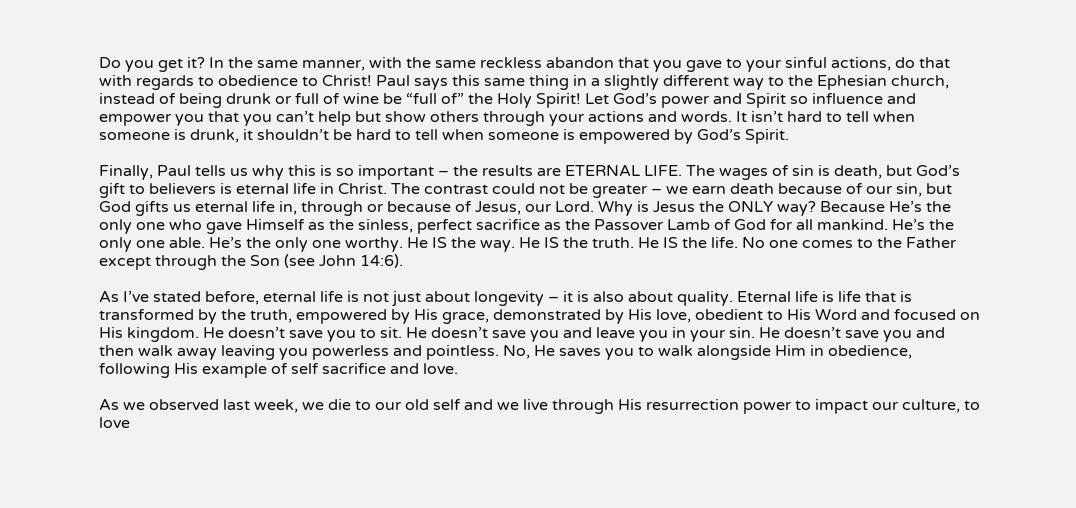Do you get it? In the same manner, with the same reckless abandon that you gave to your sinful actions, do that with regards to obedience to Christ! Paul says this same thing in a slightly different way to the Ephesian church, instead of being drunk or full of wine be “full of” the Holy Spirit! Let God’s power and Spirit so influence and empower you that you can’t help but show others through your actions and words. It isn’t hard to tell when someone is drunk, it shouldn’t be hard to tell when someone is empowered by God’s Spirit.

Finally, Paul tells us why this is so important – the results are ETERNAL LIFE. The wages of sin is death, but God’s gift to believers is eternal life in Christ. The contrast could not be greater – we earn death because of our sin, but God gifts us eternal life in, through or because of Jesus, our Lord. Why is Jesus the ONLY way? Because He’s the only one who gave Himself as the sinless, perfect sacrifice as the Passover Lamb of God for all mankind. He’s the only one able. He’s the only one worthy. He IS the way. He IS the truth. He IS the life. No one comes to the Father except through the Son (see John 14:6).

As I’ve stated before, eternal life is not just about longevity – it is also about quality. Eternal life is life that is transformed by the truth, empowered by His grace, demonstrated by His love, obedient to His Word and focused on His kingdom. He doesn’t save you to sit. He doesn’t save you and leave you in your sin. He doesn’t save you and then walk away leaving you powerless and pointless. No, He saves you to walk alongside Him in obedience, following His example of self sacrifice and love.

As we observed last week, we die to our old self and we live through His resurrection power to impact our culture, to love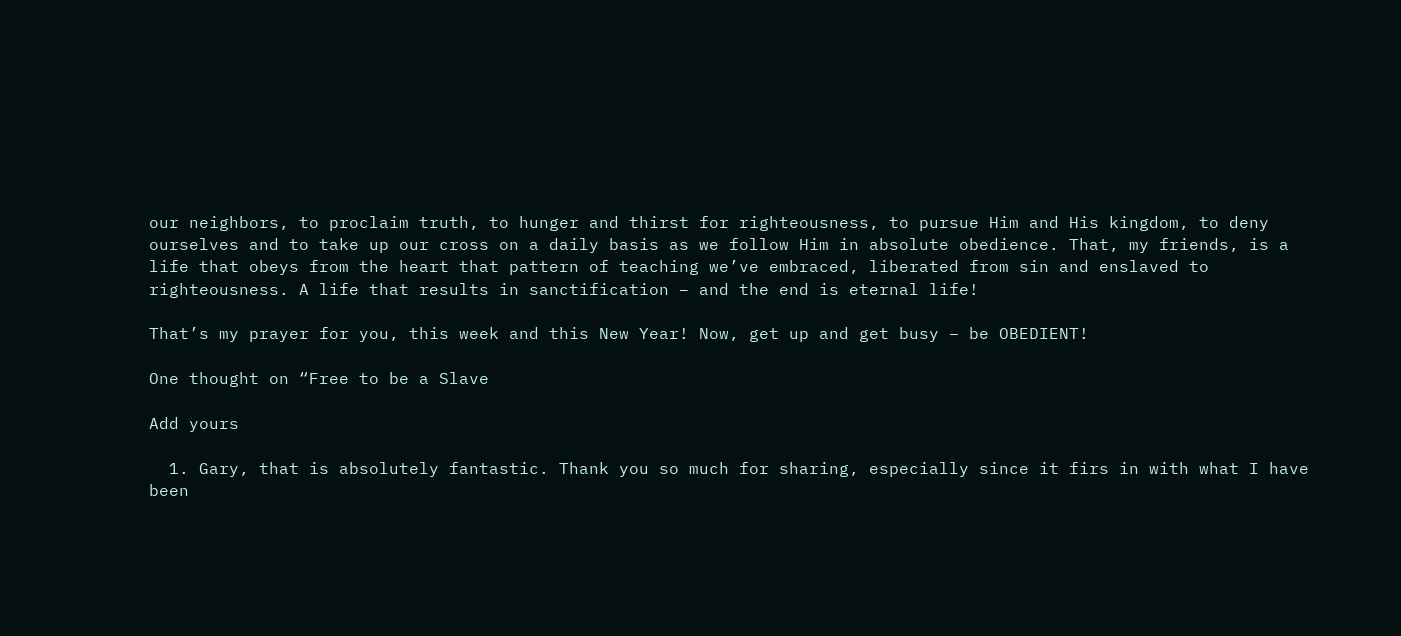our neighbors, to proclaim truth, to hunger and thirst for righteousness, to pursue Him and His kingdom, to deny ourselves and to take up our cross on a daily basis as we follow Him in absolute obedience. That, my friends, is a life that obeys from the heart that pattern of teaching we’ve embraced, liberated from sin and enslaved to righteousness. A life that results in sanctification – and the end is eternal life!

That’s my prayer for you, this week and this New Year! Now, get up and get busy – be OBEDIENT!

One thought on “Free to be a Slave

Add yours

  1. Gary, that is absolutely fantastic. Thank you so much for sharing, especially since it firs in with what I have been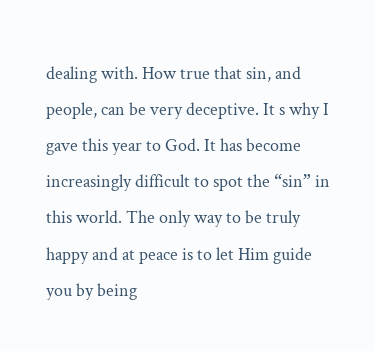dealing with. How true that sin, and people, can be very deceptive. It s why I gave this year to God. It has become increasingly difficult to spot the “sin” in this world. The only way to be truly happy and at peace is to let Him guide you by being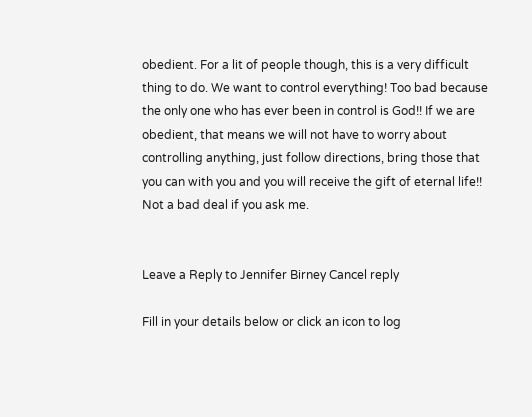obedient. For a lit of people though, this is a very difficult thing to do. We want to control everything! Too bad because the only one who has ever been in control is God!! If we are obedient, that means we will not have to worry about controlling anything, just follow directions, bring those that you can with you and you will receive the gift of eternal life!! Not a bad deal if you ask me.


Leave a Reply to Jennifer Birney Cancel reply

Fill in your details below or click an icon to log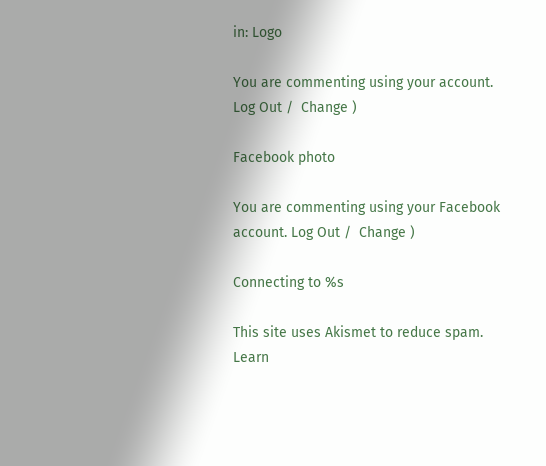in: Logo

You are commenting using your account. Log Out /  Change )

Facebook photo

You are commenting using your Facebook account. Log Out /  Change )

Connecting to %s

This site uses Akismet to reduce spam. Learn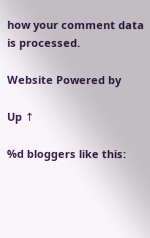how your comment data is processed.

Website Powered by

Up ↑

%d bloggers like this: